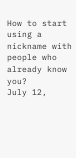How to start using a nickname with people who already know you?
July 12,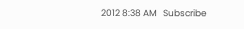2012 8:38 AM   Subscribe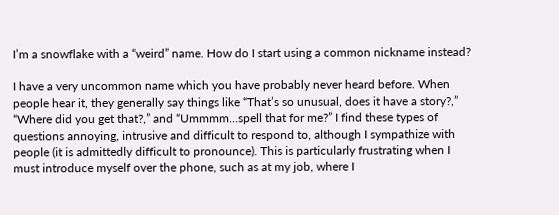I’m a snowflake with a “weird” name. How do I start using a common nickname instead?

I have a very uncommon name which you have probably never heard before. When people hear it, they generally say things like “That’s so unusual, does it have a story?,” “Where did you get that?,” and “Ummmm...spell that for me?” I find these types of questions annoying, intrusive and difficult to respond to, although I sympathize with people (it is admittedly difficult to pronounce). This is particularly frustrating when I must introduce myself over the phone, such as at my job, where I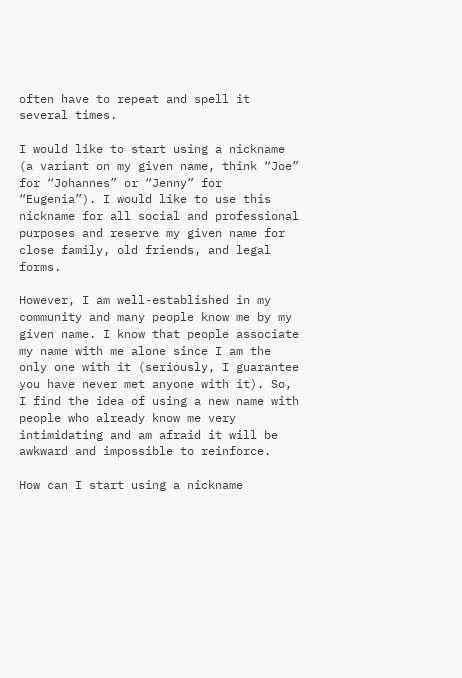often have to repeat and spell it several times.

I would like to start using a nickname (a variant on my given name, think “Joe” for “Johannes” or “Jenny” for “Eugenia”). I would like to use this nickname for all social and professional purposes and reserve my given name for close family, old friends, and legal forms.

However, I am well-established in my community and many people know me by my given name. I know that people associate my name with me alone since I am the only one with it (seriously, I guarantee you have never met anyone with it). So, I find the idea of using a new name with people who already know me very intimidating and am afraid it will be awkward and impossible to reinforce.

How can I start using a nickname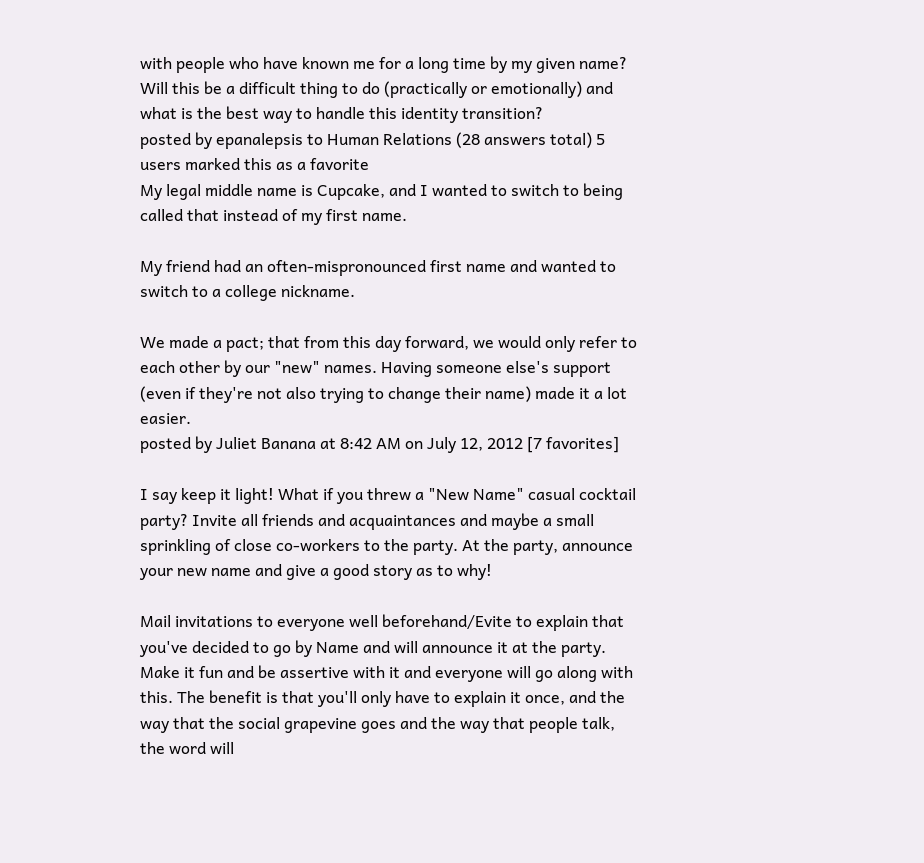with people who have known me for a long time by my given name? Will this be a difficult thing to do (practically or emotionally) and what is the best way to handle this identity transition?
posted by epanalepsis to Human Relations (28 answers total) 5 users marked this as a favorite
My legal middle name is Cupcake, and I wanted to switch to being called that instead of my first name.

My friend had an often-mispronounced first name and wanted to switch to a college nickname.

We made a pact; that from this day forward, we would only refer to each other by our "new" names. Having someone else's support (even if they're not also trying to change their name) made it a lot easier.
posted by Juliet Banana at 8:42 AM on July 12, 2012 [7 favorites]

I say keep it light! What if you threw a "New Name" casual cocktail party? Invite all friends and acquaintances and maybe a small sprinkling of close co-workers to the party. At the party, announce your new name and give a good story as to why!

Mail invitations to everyone well beforehand/Evite to explain that you've decided to go by Name and will announce it at the party. Make it fun and be assertive with it and everyone will go along with this. The benefit is that you'll only have to explain it once, and the way that the social grapevine goes and the way that people talk, the word will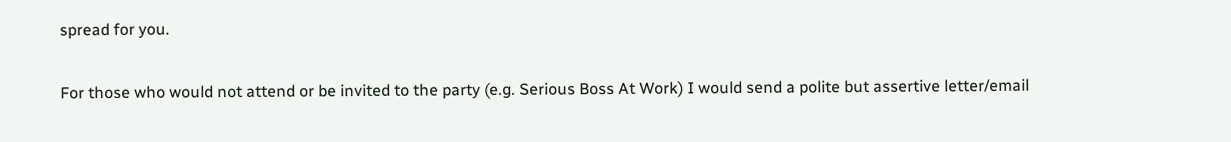spread for you.

For those who would not attend or be invited to the party (e.g. Serious Boss At Work) I would send a polite but assertive letter/email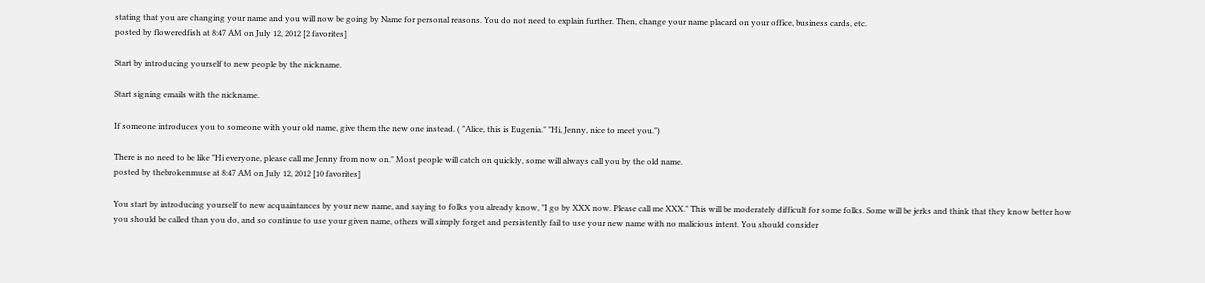stating that you are changing your name and you will now be going by Name for personal reasons. You do not need to explain further. Then, change your name placard on your office, business cards, etc.
posted by floweredfish at 8:47 AM on July 12, 2012 [2 favorites]

Start by introducing yourself to new people by the nickname.

Start signing emails with the nickname.

If someone introduces you to someone with your old name, give them the new one instead. ( "Alice, this is Eugenia." "Hi, Jenny, nice to meet you.")

There is no need to be like "Hi everyone, please call me Jenny from now on." Most people will catch on quickly, some will always call you by the old name.
posted by thebrokenmuse at 8:47 AM on July 12, 2012 [10 favorites]

You start by introducing yourself to new acquaintances by your new name, and saying to folks you already know, "I go by XXX now. Please call me XXX." This will be moderately difficult for some folks. Some will be jerks and think that they know better how you should be called than you do, and so continue to use your given name, others will simply forget and persistently fail to use your new name with no malicious intent. You should consider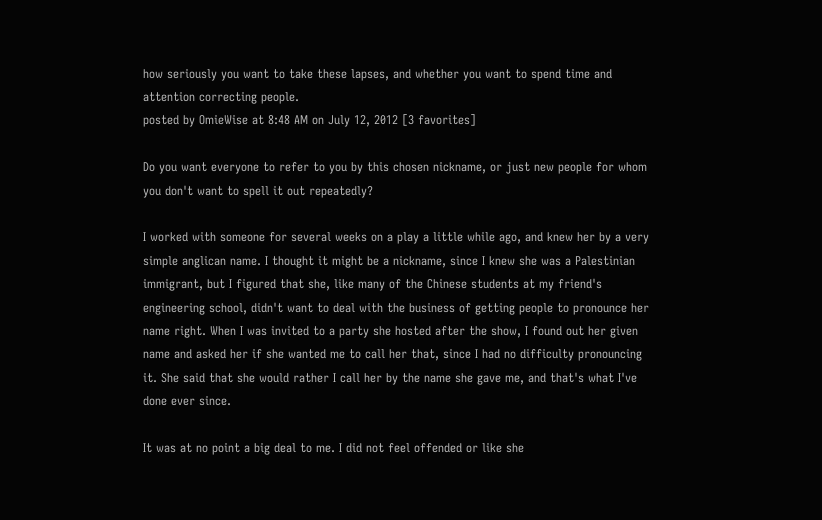how seriously you want to take these lapses, and whether you want to spend time and attention correcting people.
posted by OmieWise at 8:48 AM on July 12, 2012 [3 favorites]

Do you want everyone to refer to you by this chosen nickname, or just new people for whom you don't want to spell it out repeatedly?

I worked with someone for several weeks on a play a little while ago, and knew her by a very simple anglican name. I thought it might be a nickname, since I knew she was a Palestinian immigrant, but I figured that she, like many of the Chinese students at my friend's engineering school, didn't want to deal with the business of getting people to pronounce her name right. When I was invited to a party she hosted after the show, I found out her given name and asked her if she wanted me to call her that, since I had no difficulty pronouncing it. She said that she would rather I call her by the name she gave me, and that's what I've done ever since.

It was at no point a big deal to me. I did not feel offended or like she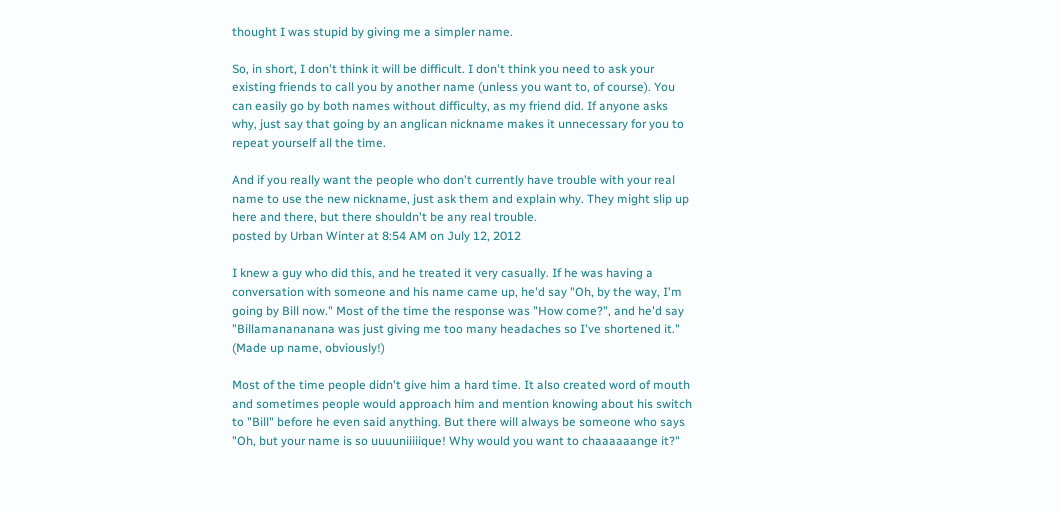thought I was stupid by giving me a simpler name.

So, in short, I don't think it will be difficult. I don't think you need to ask your existing friends to call you by another name (unless you want to, of course). You can easily go by both names without difficulty, as my friend did. If anyone asks why, just say that going by an anglican nickname makes it unnecessary for you to repeat yourself all the time.

And if you really want the people who don't currently have trouble with your real name to use the new nickname, just ask them and explain why. They might slip up here and there, but there shouldn't be any real trouble.
posted by Urban Winter at 8:54 AM on July 12, 2012

I knew a guy who did this, and he treated it very casually. If he was having a conversation with someone and his name came up, he'd say "Oh, by the way, I'm going by Bill now." Most of the time the response was "How come?", and he'd say "Billamanananana was just giving me too many headaches so I've shortened it." (Made up name, obviously!)

Most of the time people didn't give him a hard time. It also created word of mouth and sometimes people would approach him and mention knowing about his switch to "Bill" before he even said anything. But there will always be someone who says "Oh, but your name is so uuuuniiiiique! Why would you want to chaaaaaange it?"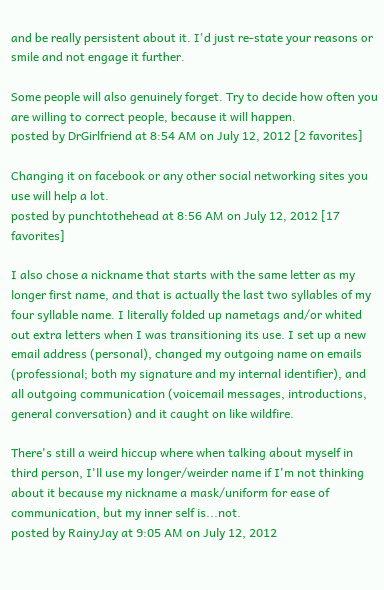and be really persistent about it. I'd just re-state your reasons or smile and not engage it further.

Some people will also genuinely forget. Try to decide how often you are willing to correct people, because it will happen.
posted by DrGirlfriend at 8:54 AM on July 12, 2012 [2 favorites]

Changing it on facebook or any other social networking sites you use will help a lot.
posted by punchtothehead at 8:56 AM on July 12, 2012 [17 favorites]

I also chose a nickname that starts with the same letter as my longer first name, and that is actually the last two syllables of my four syllable name. I literally folded up nametags and/or whited out extra letters when I was transitioning its use. I set up a new email address (personal), changed my outgoing name on emails (professional; both my signature and my internal identifier), and all outgoing communication (voicemail messages, introductions, general conversation) and it caught on like wildfire.

There's still a weird hiccup where when talking about myself in third person, I'll use my longer/weirder name if I'm not thinking about it because my nickname a mask/uniform for ease of communication, but my inner self is...not.
posted by RainyJay at 9:05 AM on July 12, 2012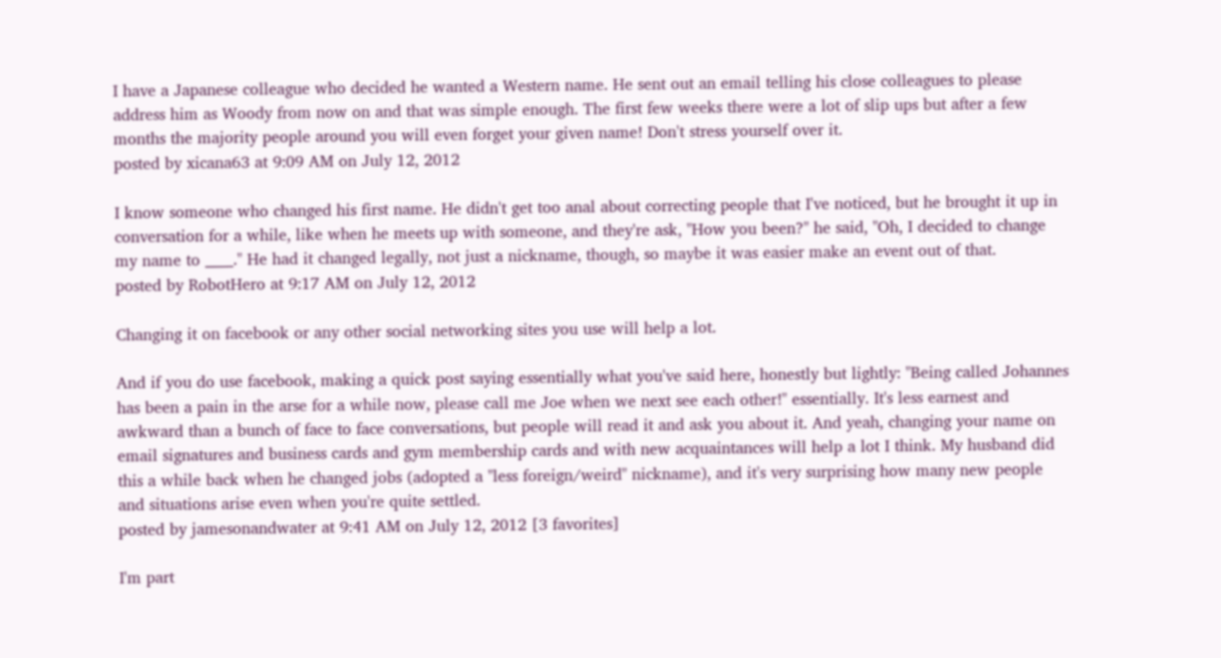I have a Japanese colleague who decided he wanted a Western name. He sent out an email telling his close colleagues to please address him as Woody from now on and that was simple enough. The first few weeks there were a lot of slip ups but after a few months the majority people around you will even forget your given name! Don't stress yourself over it.
posted by xicana63 at 9:09 AM on July 12, 2012

I know someone who changed his first name. He didn't get too anal about correcting people that I've noticed, but he brought it up in conversation for a while, like when he meets up with someone, and they're ask, "How you been?" he said, "Oh, I decided to change my name to ____." He had it changed legally, not just a nickname, though, so maybe it was easier make an event out of that.
posted by RobotHero at 9:17 AM on July 12, 2012

Changing it on facebook or any other social networking sites you use will help a lot.

And if you do use facebook, making a quick post saying essentially what you've said here, honestly but lightly: "Being called Johannes has been a pain in the arse for a while now, please call me Joe when we next see each other!" essentially. It's less earnest and awkward than a bunch of face to face conversations, but people will read it and ask you about it. And yeah, changing your name on email signatures and business cards and gym membership cards and with new acquaintances will help a lot I think. My husband did this a while back when he changed jobs (adopted a "less foreign/weird" nickname), and it's very surprising how many new people and situations arise even when you're quite settled.
posted by jamesonandwater at 9:41 AM on July 12, 2012 [3 favorites]

I'm part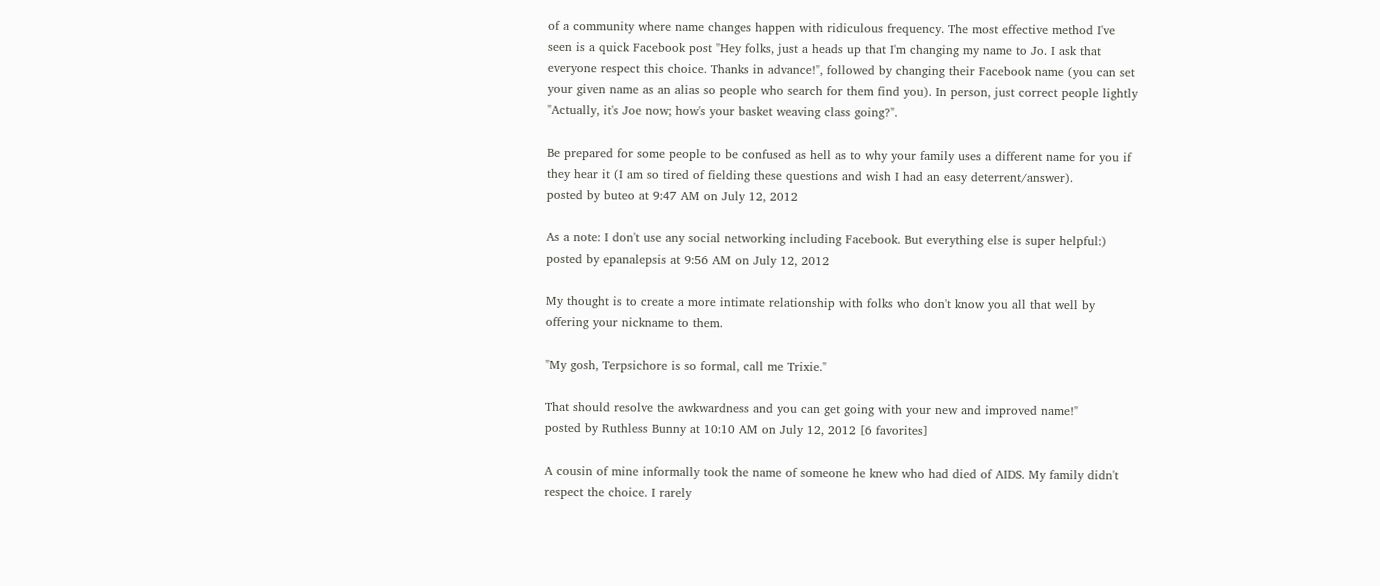of a community where name changes happen with ridiculous frequency. The most effective method I've seen is a quick Facebook post "Hey folks, just a heads up that I'm changing my name to Jo. I ask that everyone respect this choice. Thanks in advance!", followed by changing their Facebook name (you can set your given name as an alias so people who search for them find you). In person, just correct people lightly "Actually, it's Joe now; how's your basket weaving class going?".

Be prepared for some people to be confused as hell as to why your family uses a different name for you if they hear it (I am so tired of fielding these questions and wish I had an easy deterrent/answer).
posted by buteo at 9:47 AM on July 12, 2012

As a note: I don't use any social networking including Facebook. But everything else is super helpful:)
posted by epanalepsis at 9:56 AM on July 12, 2012

My thought is to create a more intimate relationship with folks who don't know you all that well by offering your nickname to them.

"My gosh, Terpsichore is so formal, call me Trixie."

That should resolve the awkwardness and you can get going with your new and improved name!"
posted by Ruthless Bunny at 10:10 AM on July 12, 2012 [6 favorites]

A cousin of mine informally took the name of someone he knew who had died of AIDS. My family didn't respect the choice. I rarely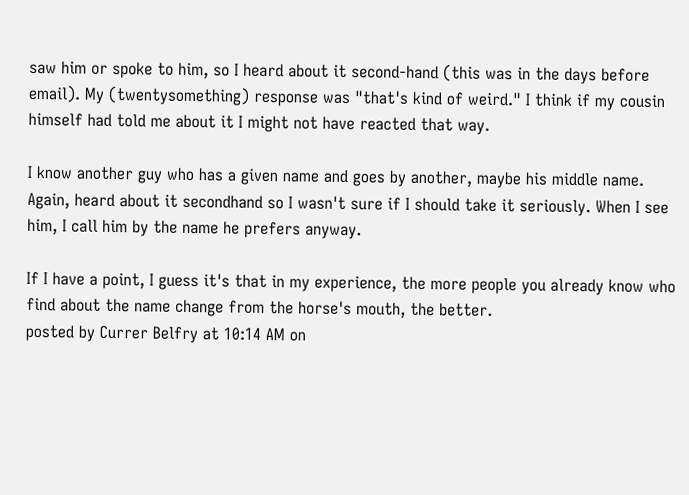saw him or spoke to him, so I heard about it second-hand (this was in the days before email). My (twentysomething) response was "that's kind of weird." I think if my cousin himself had told me about it I might not have reacted that way.

I know another guy who has a given name and goes by another, maybe his middle name. Again, heard about it secondhand so I wasn't sure if I should take it seriously. When I see him, I call him by the name he prefers anyway.

If I have a point, I guess it's that in my experience, the more people you already know who find about the name change from the horse's mouth, the better.
posted by Currer Belfry at 10:14 AM on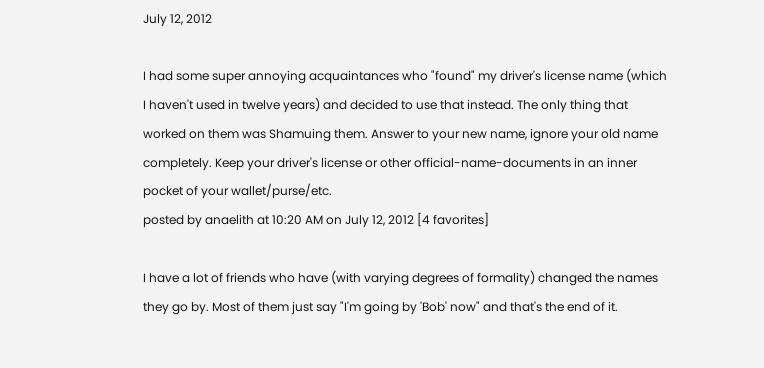July 12, 2012

I had some super annoying acquaintances who "found" my driver's license name (which I haven't used in twelve years) and decided to use that instead. The only thing that worked on them was Shamuing them. Answer to your new name, ignore your old name completely. Keep your driver's license or other official-name-documents in an inner pocket of your wallet/purse/etc.
posted by anaelith at 10:20 AM on July 12, 2012 [4 favorites]

I have a lot of friends who have (with varying degrees of formality) changed the names they go by. Most of them just say "I'm going by 'Bob' now" and that's the end of it.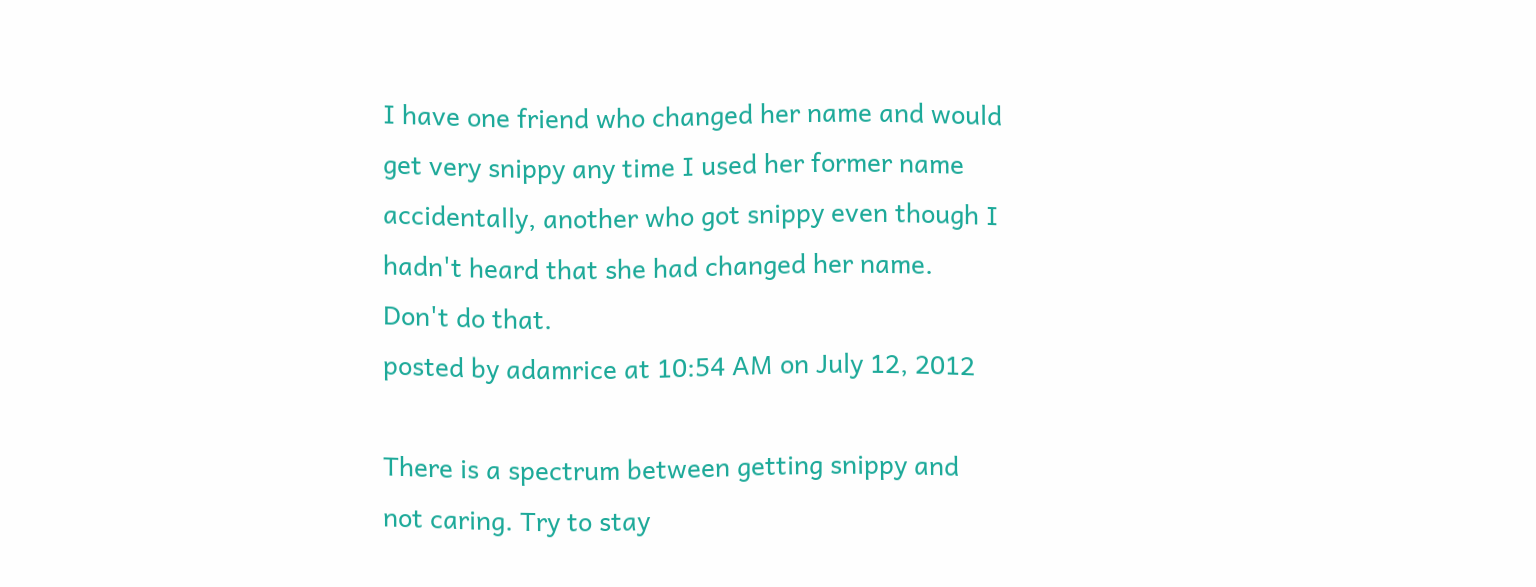I have one friend who changed her name and would get very snippy any time I used her former name accidentally, another who got snippy even though I hadn't heard that she had changed her name. Don't do that.
posted by adamrice at 10:54 AM on July 12, 2012

There is a spectrum between getting snippy and not caring. Try to stay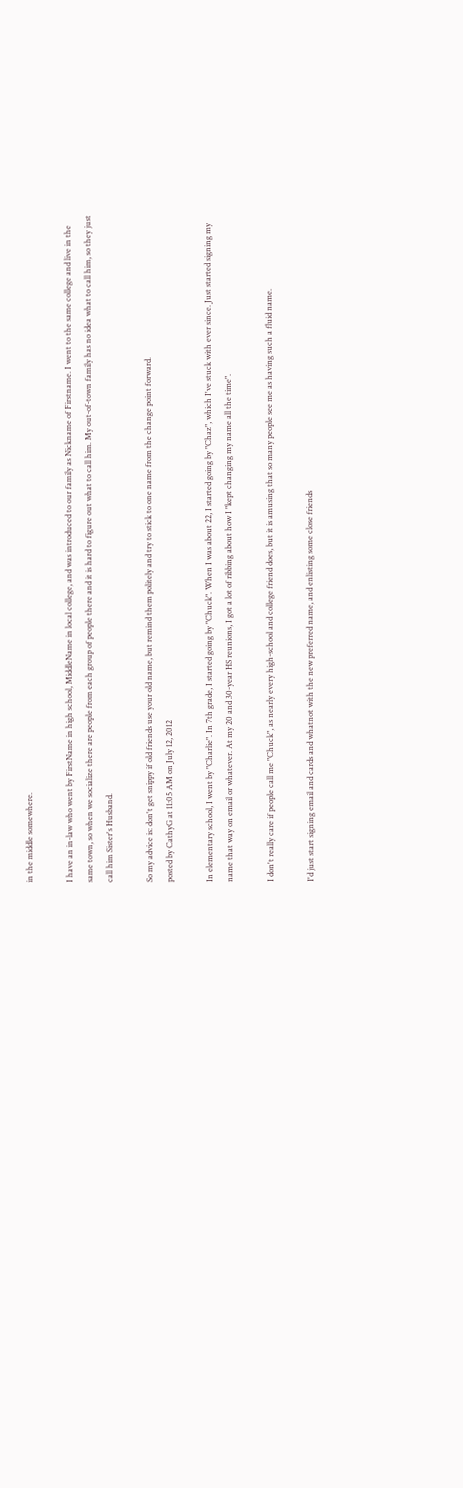in the middle somewhere.

I have an in-law who went by FirstName in high school, MiddleName in local college, and was introduced to our family as Nickname of Firstname. I went to the same college and live in the same town, so when we socialize there are people from each group of people there and it is hard to figure out what to call him. My out-of-town family has no idea what to call him, so they just call him Sister's Husband.

So my advice is: don't get snippy if old friends use your old name, but remind them politely and try to stick to one name from the change point forward.
posted by CathyG at 11:05 AM on July 12, 2012

In elementary school, I went by "Charlie". In 7th grade, I started going by "Chuck". When I was about 22, I started going by "Chaz", which I've stuck with ever since. Just started signing my name that way on email or whatever. At my 20 and 30-year HS reunions, I got a lot of ribbing about how I "kept changing my name all the time".

I don't really care if people call me "Chuck", as nearly every high-school and college friend does, but it is amusing that so many people see me as having such a fluid name.

I'd just start signing email and cards and whatnot with the new preferred name, and enlisting some close friends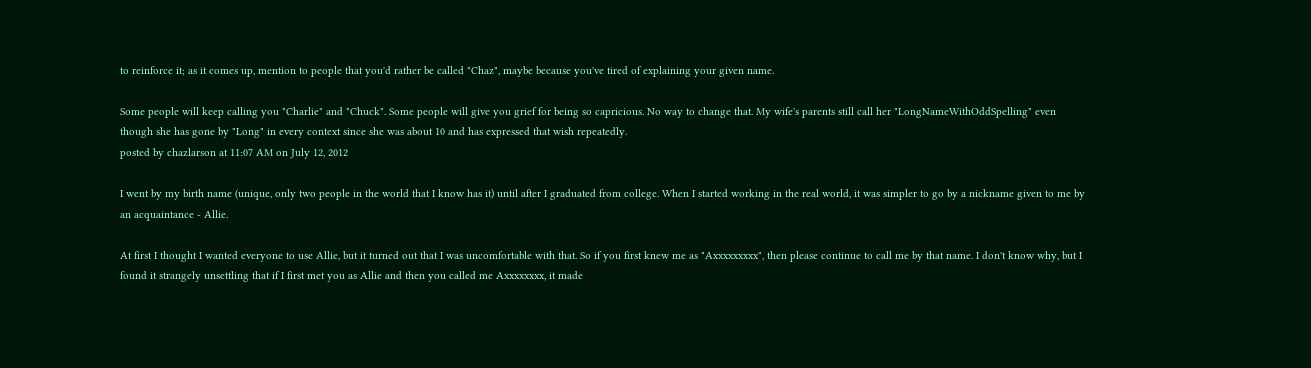to reinforce it; as it comes up, mention to people that you'd rather be called "Chaz", maybe because you've tired of explaining your given name.

Some people will keep calling you "Charlie" and "Chuck". Some people will give you grief for being so capricious. No way to change that. My wife's parents still call her "LongNameWithOddSpelling" even though she has gone by "Long" in every context since she was about 10 and has expressed that wish repeatedly.
posted by chazlarson at 11:07 AM on July 12, 2012

I went by my birth name (unique, only two people in the world that I know has it) until after I graduated from college. When I started working in the real world, it was simpler to go by a nickname given to me by an acquaintance - Allie.

At first I thought I wanted everyone to use Allie, but it turned out that I was uncomfortable with that. So if you first knew me as "Axxxxxxxxx", then please continue to call me by that name. I don't know why, but I found it strangely unsettling that if I first met you as Allie and then you called me Axxxxxxxx, it made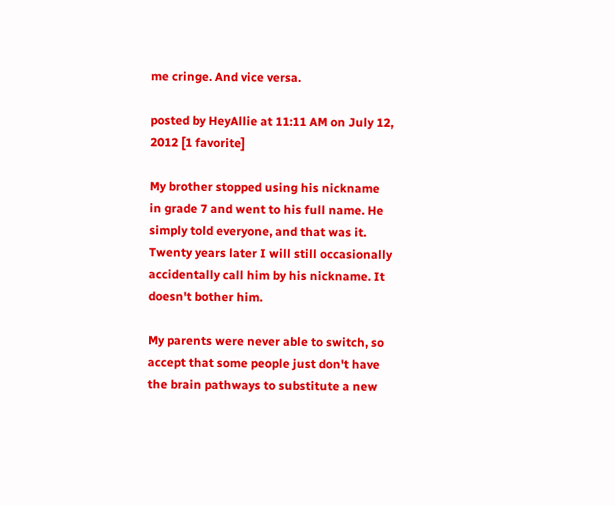me cringe. And vice versa.

posted by HeyAllie at 11:11 AM on July 12, 2012 [1 favorite]

My brother stopped using his nickname in grade 7 and went to his full name. He simply told everyone, and that was it. Twenty years later I will still occasionally accidentally call him by his nickname. It doesn't bother him.

My parents were never able to switch, so accept that some people just don't have the brain pathways to substitute a new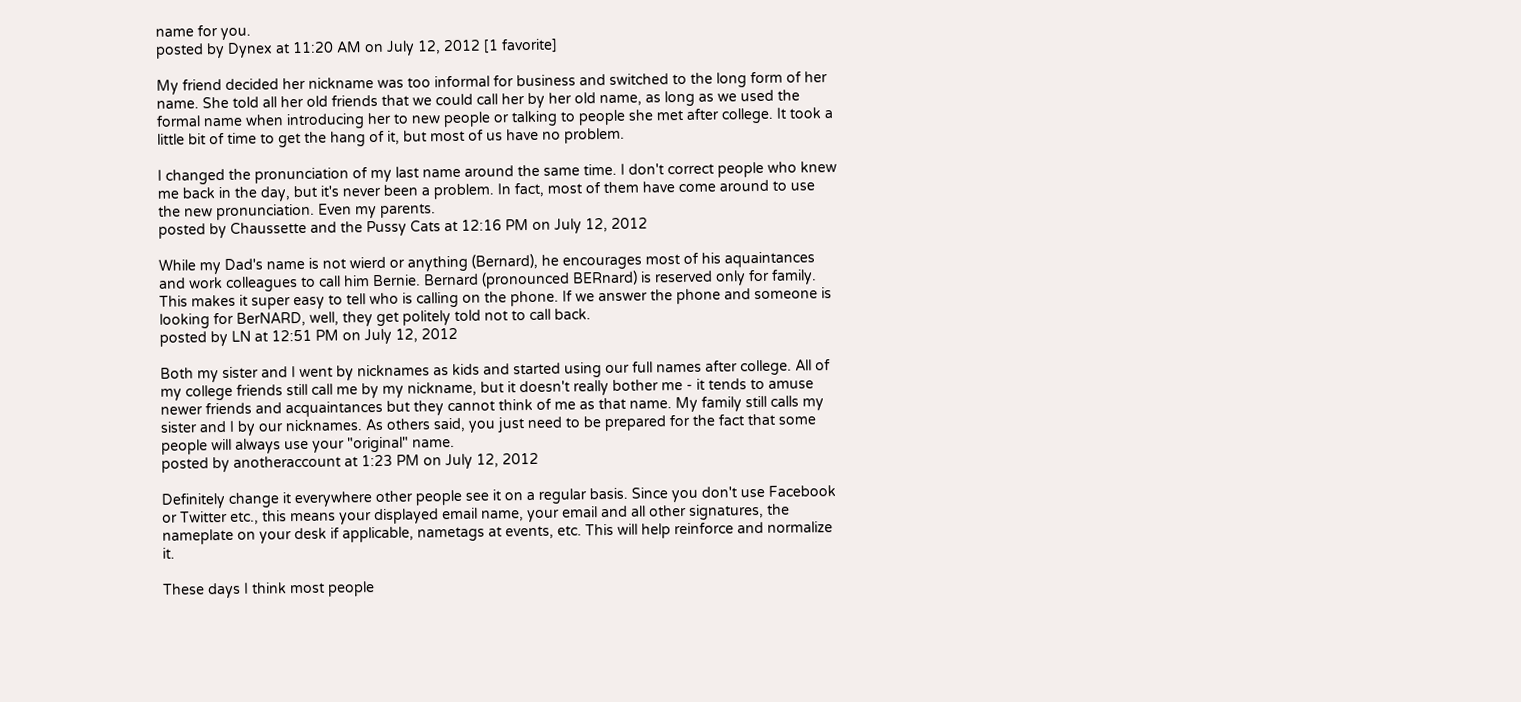name for you.
posted by Dynex at 11:20 AM on July 12, 2012 [1 favorite]

My friend decided her nickname was too informal for business and switched to the long form of her name. She told all her old friends that we could call her by her old name, as long as we used the formal name when introducing her to new people or talking to people she met after college. It took a little bit of time to get the hang of it, but most of us have no problem.

I changed the pronunciation of my last name around the same time. I don't correct people who knew me back in the day, but it's never been a problem. In fact, most of them have come around to use the new pronunciation. Even my parents.
posted by Chaussette and the Pussy Cats at 12:16 PM on July 12, 2012

While my Dad's name is not wierd or anything (Bernard), he encourages most of his aquaintances and work colleagues to call him Bernie. Bernard (pronounced BERnard) is reserved only for family. This makes it super easy to tell who is calling on the phone. If we answer the phone and someone is looking for BerNARD, well, they get politely told not to call back.
posted by LN at 12:51 PM on July 12, 2012

Both my sister and I went by nicknames as kids and started using our full names after college. All of my college friends still call me by my nickname, but it doesn't really bother me - it tends to amuse newer friends and acquaintances but they cannot think of me as that name. My family still calls my sister and I by our nicknames. As others said, you just need to be prepared for the fact that some people will always use your "original" name.
posted by anotheraccount at 1:23 PM on July 12, 2012

Definitely change it everywhere other people see it on a regular basis. Since you don't use Facebook or Twitter etc., this means your displayed email name, your email and all other signatures, the nameplate on your desk if applicable, nametags at events, etc. This will help reinforce and normalize it.

These days I think most people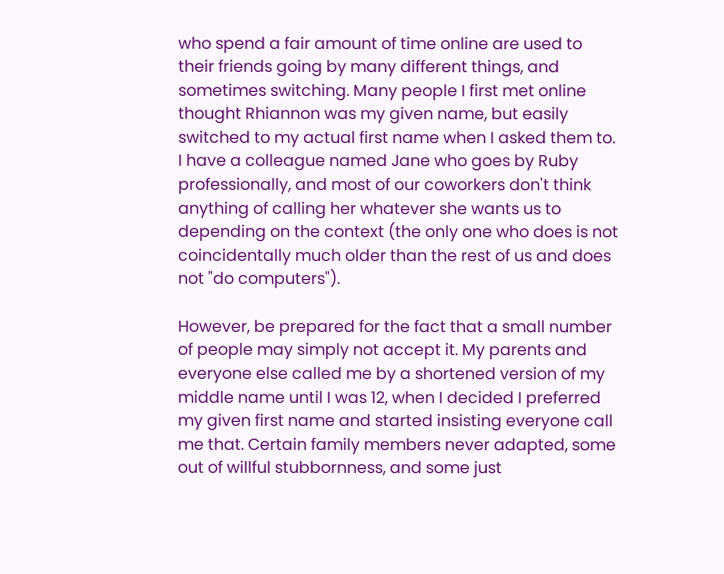who spend a fair amount of time online are used to their friends going by many different things, and sometimes switching. Many people I first met online thought Rhiannon was my given name, but easily switched to my actual first name when I asked them to. I have a colleague named Jane who goes by Ruby professionally, and most of our coworkers don't think anything of calling her whatever she wants us to depending on the context (the only one who does is not coincidentally much older than the rest of us and does not "do computers").

However, be prepared for the fact that a small number of people may simply not accept it. My parents and everyone else called me by a shortened version of my middle name until I was 12, when I decided I preferred my given first name and started insisting everyone call me that. Certain family members never adapted, some out of willful stubbornness, and some just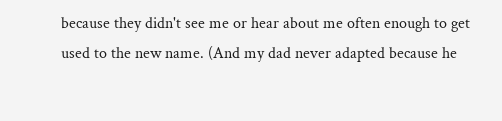because they didn't see me or hear about me often enough to get used to the new name. (And my dad never adapted because he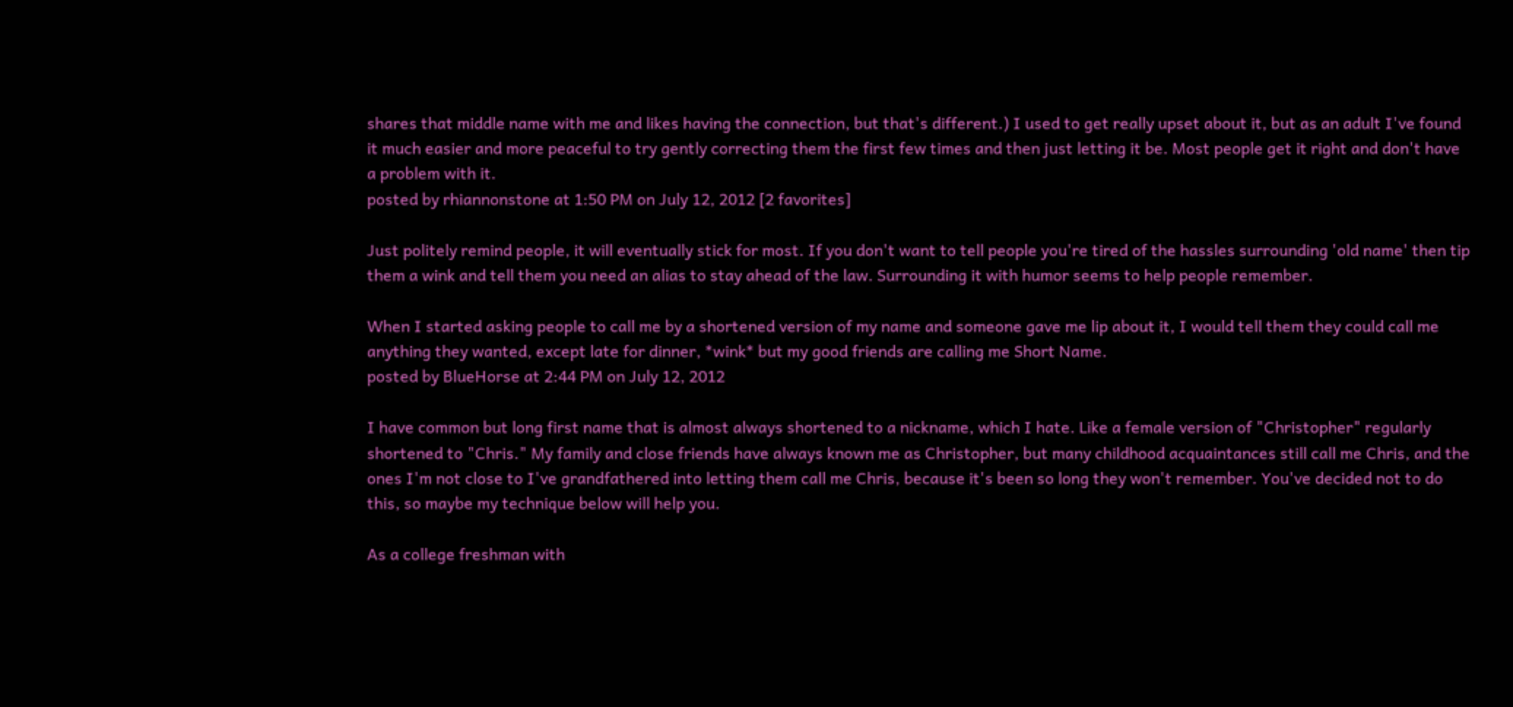shares that middle name with me and likes having the connection, but that's different.) I used to get really upset about it, but as an adult I've found it much easier and more peaceful to try gently correcting them the first few times and then just letting it be. Most people get it right and don't have a problem with it.
posted by rhiannonstone at 1:50 PM on July 12, 2012 [2 favorites]

Just politely remind people, it will eventually stick for most. If you don't want to tell people you're tired of the hassles surrounding 'old name' then tip them a wink and tell them you need an alias to stay ahead of the law. Surrounding it with humor seems to help people remember.

When I started asking people to call me by a shortened version of my name and someone gave me lip about it, I would tell them they could call me anything they wanted, except late for dinner, *wink* but my good friends are calling me Short Name.
posted by BlueHorse at 2:44 PM on July 12, 2012

I have common but long first name that is almost always shortened to a nickname, which I hate. Like a female version of "Christopher" regularly shortened to "Chris." My family and close friends have always known me as Christopher, but many childhood acquaintances still call me Chris, and the ones I'm not close to I've grandfathered into letting them call me Chris, because it's been so long they won't remember. You've decided not to do this, so maybe my technique below will help you.

As a college freshman with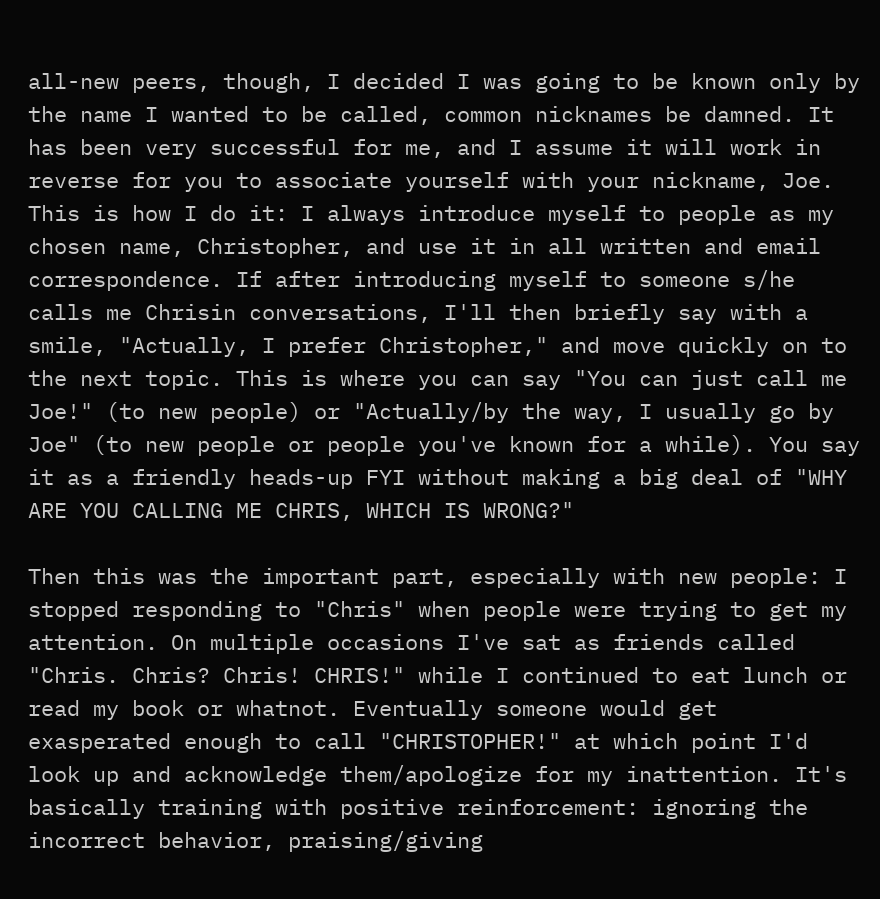all-new peers, though, I decided I was going to be known only by the name I wanted to be called, common nicknames be damned. It has been very successful for me, and I assume it will work in reverse for you to associate yourself with your nickname, Joe. This is how I do it: I always introduce myself to people as my chosen name, Christopher, and use it in all written and email correspondence. If after introducing myself to someone s/he calls me Chrisin conversations, I'll then briefly say with a smile, "Actually, I prefer Christopher," and move quickly on to the next topic. This is where you can say "You can just call me Joe!" (to new people) or "Actually/by the way, I usually go by Joe" (to new people or people you've known for a while). You say it as a friendly heads-up FYI without making a big deal of "WHY ARE YOU CALLING ME CHRIS, WHICH IS WRONG?"

Then this was the important part, especially with new people: I stopped responding to "Chris" when people were trying to get my attention. On multiple occasions I've sat as friends called "Chris. Chris? Chris! CHRIS!" while I continued to eat lunch or read my book or whatnot. Eventually someone would get exasperated enough to call "CHRISTOPHER!" at which point I'd look up and acknowledge them/apologize for my inattention. It's basically training with positive reinforcement: ignoring the incorrect behavior, praising/giving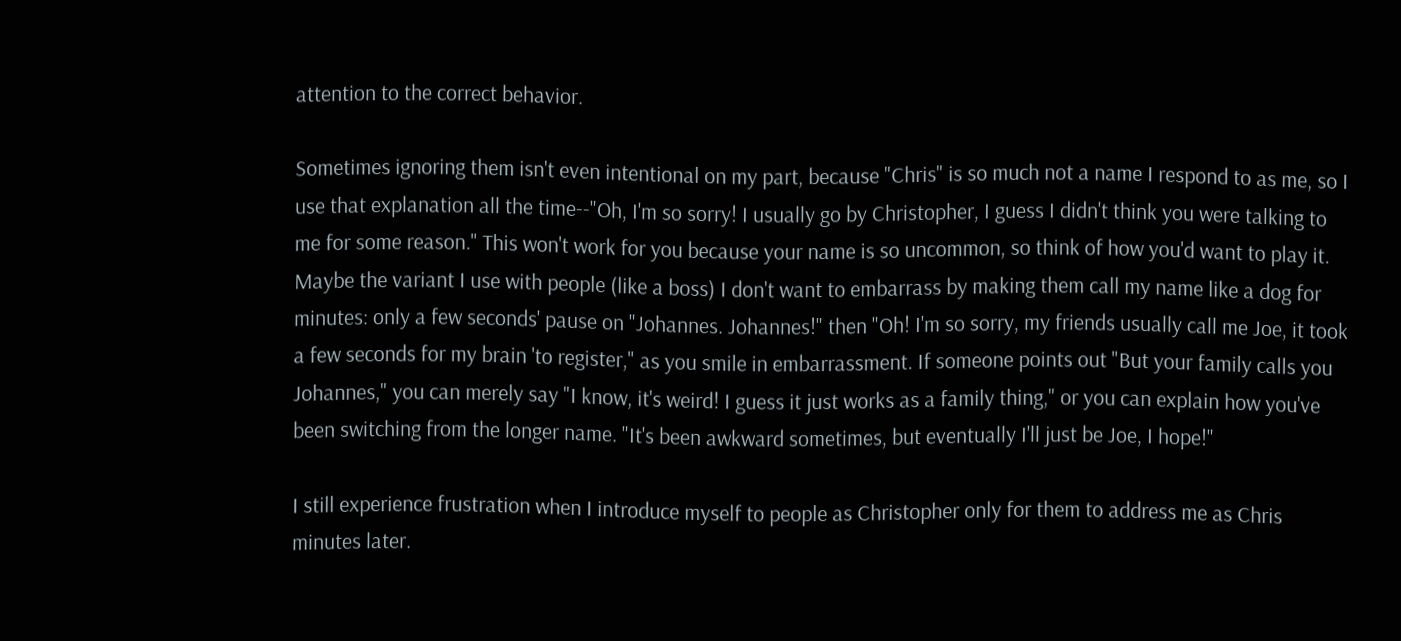attention to the correct behavior.

Sometimes ignoring them isn't even intentional on my part, because "Chris" is so much not a name I respond to as me, so I use that explanation all the time--"Oh, I'm so sorry! I usually go by Christopher, I guess I didn't think you were talking to me for some reason." This won't work for you because your name is so uncommon, so think of how you'd want to play it. Maybe the variant I use with people (like a boss) I don't want to embarrass by making them call my name like a dog for minutes: only a few seconds' pause on "Johannes. Johannes!" then "Oh! I'm so sorry, my friends usually call me Joe, it took a few seconds for my brain 'to register," as you smile in embarrassment. If someone points out "But your family calls you Johannes," you can merely say "I know, it's weird! I guess it just works as a family thing," or you can explain how you've been switching from the longer name. "It's been awkward sometimes, but eventually I'll just be Joe, I hope!"

I still experience frustration when I introduce myself to people as Christopher only for them to address me as Chris minutes later.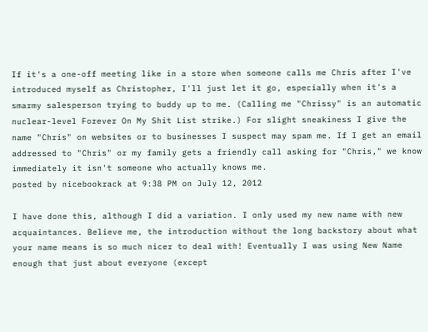If it's a one-off meeting like in a store when someone calls me Chris after I've introduced myself as Christopher, I'll just let it go, especially when it's a smarmy salesperson trying to buddy up to me. (Calling me "Chrissy" is an automatic nuclear-level Forever On My Shit List strike.) For slight sneakiness I give the name "Chris" on websites or to businesses I suspect may spam me. If I get an email addressed to "Chris" or my family gets a friendly call asking for "Chris," we know immediately it isn't someone who actually knows me.
posted by nicebookrack at 9:38 PM on July 12, 2012

I have done this, although I did a variation. I only used my new name with new acquaintances. Believe me, the introduction without the long backstory about what your name means is so much nicer to deal with! Eventually I was using New Name enough that just about everyone (except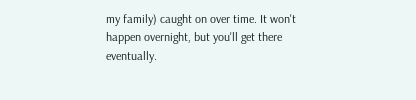my family) caught on over time. It won't happen overnight, but you'll get there eventually.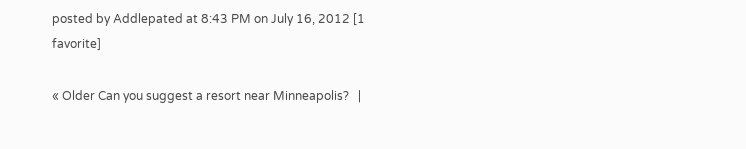posted by Addlepated at 8:43 PM on July 16, 2012 [1 favorite]

« Older Can you suggest a resort near Minneapolis?   |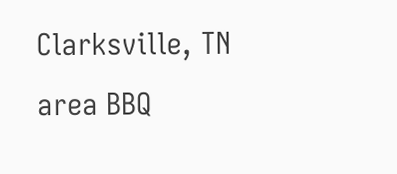Clarksville, TN area BBQ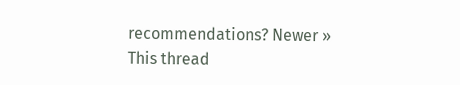recommendations? Newer »
This thread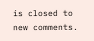is closed to new comments.